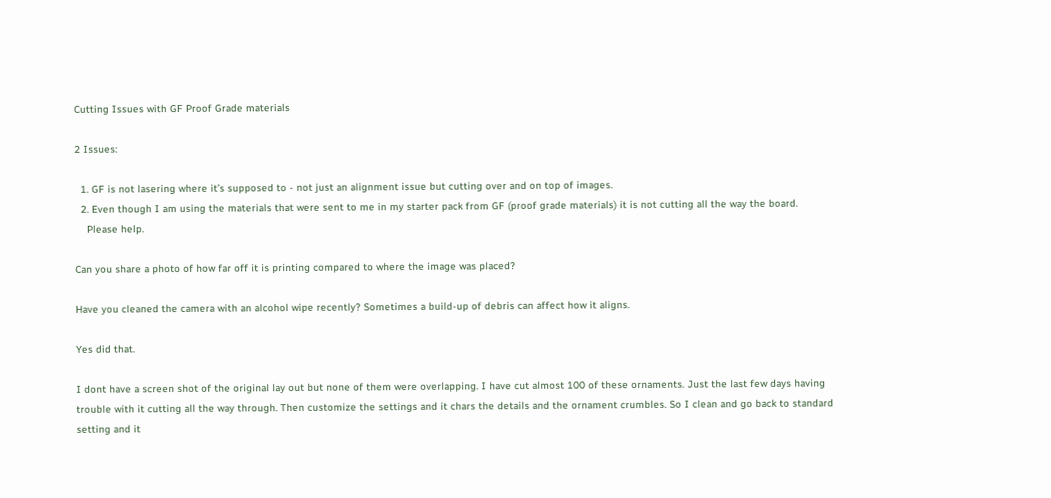Cutting Issues with GF Proof Grade materials

2 Issues:

  1. GF is not lasering where it’s supposed to - not just an alignment issue but cutting over and on top of images.
  2. Even though I am using the materials that were sent to me in my starter pack from GF (proof grade materials) it is not cutting all the way the board.
    Please help.

Can you share a photo of how far off it is printing compared to where the image was placed?

Have you cleaned the camera with an alcohol wipe recently? Sometimes a build-up of debris can affect how it aligns.

Yes did that.

I dont have a screen shot of the original lay out but none of them were overlapping. I have cut almost 100 of these ornaments. Just the last few days having trouble with it cutting all the way through. Then customize the settings and it chars the details and the ornament crumbles. So I clean and go back to standard setting and it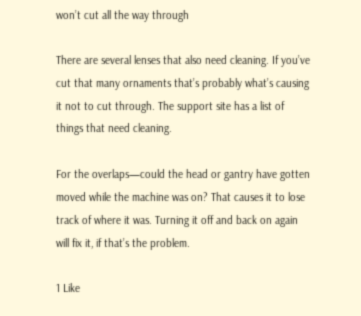won’t cut all the way through

There are several lenses that also need cleaning. If you’ve cut that many ornaments that’s probably what’s causing it not to cut through. The support site has a list of things that need cleaning.

For the overlaps—could the head or gantry have gotten moved while the machine was on? That causes it to lose track of where it was. Turning it off and back on again will fix it, if that’s the problem.

1 Like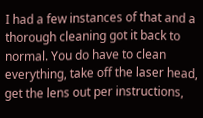I had a few instances of that and a thorough cleaning got it back to normal. You do have to clean everything, take off the laser head, get the lens out per instructions,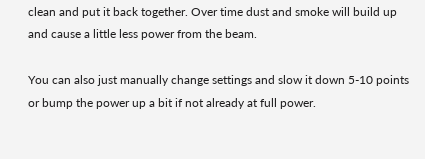clean and put it back together. Over time dust and smoke will build up and cause a little less power from the beam.

You can also just manually change settings and slow it down 5-10 points or bump the power up a bit if not already at full power.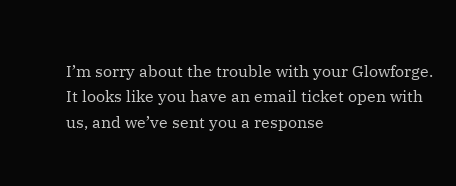I’m sorry about the trouble with your Glowforge. It looks like you have an email ticket open with us, and we’ve sent you a response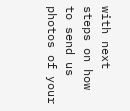with next steps on how to send us photos of your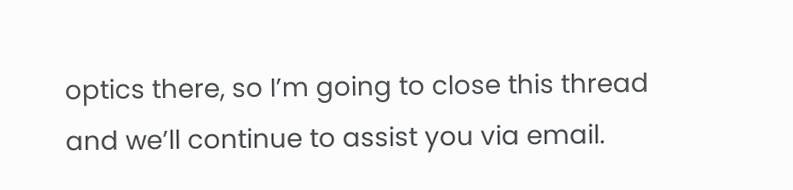optics there, so I’m going to close this thread and we’ll continue to assist you via email.